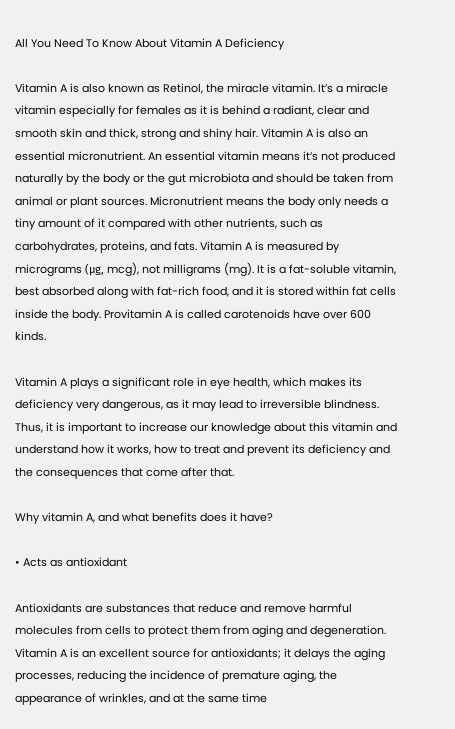All You Need To Know About Vitamin A Deficiency

Vitamin A is also known as Retinol, the miracle vitamin. It’s a miracle vitamin especially for females as it is behind a radiant, clear and smooth skin and thick, strong and shiny hair. Vitamin A is also an essential micronutrient. An essential vitamin means it’s not produced naturally by the body or the gut microbiota and should be taken from animal or plant sources. Micronutrient means the body only needs a tiny amount of it compared with other nutrients, such as carbohydrates, proteins, and fats. Vitamin A is measured by micrograms (μg, mcg), not milligrams (mg). It is a fat-soluble vitamin, best absorbed along with fat-rich food, and it is stored within fat cells inside the body. Provitamin A is called carotenoids have over 600 kinds.

Vitamin A plays a significant role in eye health, which makes its deficiency very dangerous, as it may lead to irreversible blindness. Thus, it is important to increase our knowledge about this vitamin and understand how it works, how to treat and prevent its deficiency and the consequences that come after that.

Why vitamin A, and what benefits does it have?

• Acts as antioxidant

Antioxidants are substances that reduce and remove harmful molecules from cells to protect them from aging and degeneration. Vitamin A is an excellent source for antioxidants; it delays the aging processes, reducing the incidence of premature aging, the appearance of wrinkles, and at the same time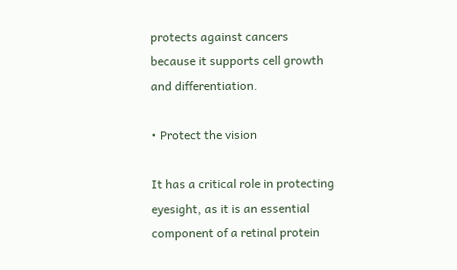protects against cancers because it supports cell growth and differentiation.

• Protect the vision

It has a critical role in protecting eyesight, as it is an essential component of a retinal protein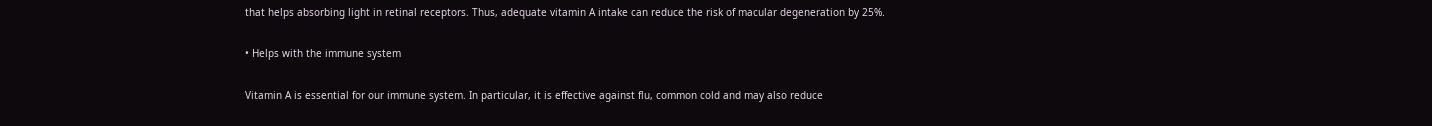that helps absorbing light in retinal receptors. Thus, adequate vitamin A intake can reduce the risk of macular degeneration by 25%.

• Helps with the immune system

Vitamin A is essential for our immune system. In particular, it is effective against flu, common cold and may also reduce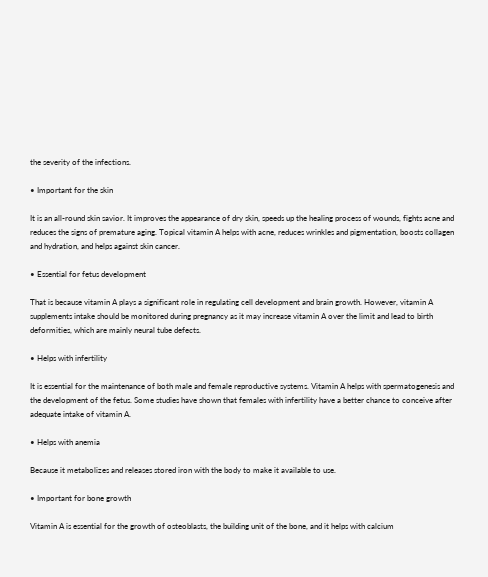the severity of the infections.

• Important for the skin

It is an all-round skin savior. It improves the appearance of dry skin, speeds up the healing process of wounds, fights acne and reduces the signs of premature aging. Topical vitamin A helps with acne, reduces wrinkles and pigmentation, boosts collagen and hydration, and helps against skin cancer.

• Essential for fetus development

That is because vitamin A plays a significant role in regulating cell development and brain growth. However, vitamin A supplements intake should be monitored during pregnancy as it may increase vitamin A over the limit and lead to birth deformities, which are mainly neural tube defects.

• Helps with infertility

It is essential for the maintenance of both male and female reproductive systems. Vitamin A helps with spermatogenesis and the development of the fetus. Some studies have shown that females with infertility have a better chance to conceive after adequate intake of vitamin A.

• Helps with anemia

Because it metabolizes and releases stored iron with the body to make it available to use.

• Important for bone growth

Vitamin A is essential for the growth of osteoblasts, the building unit of the bone, and it helps with calcium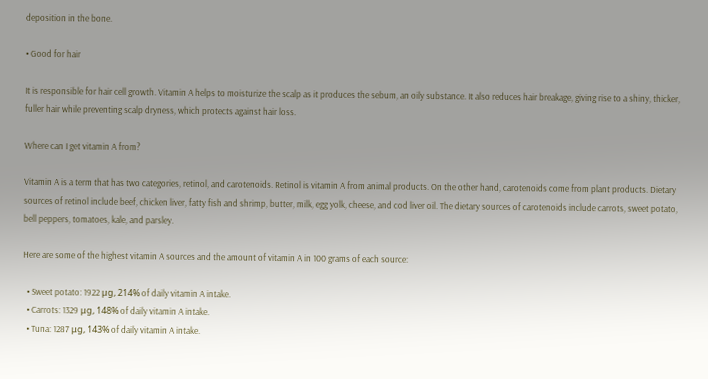deposition in the bone.

• Good for hair

It is responsible for hair cell growth. Vitamin A helps to moisturize the scalp as it produces the sebum, an oily substance. It also reduces hair breakage, giving rise to a shiny, thicker, fuller hair while preventing scalp dryness, which protects against hair loss.

Where can I get vitamin A from?

Vitamin A is a term that has two categories, retinol, and carotenoids. Retinol is vitamin A from animal products. On the other hand, carotenoids come from plant products. Dietary sources of retinol include beef, chicken liver, fatty fish and shrimp, butter, milk, egg yolk, cheese, and cod liver oil. The dietary sources of carotenoids include carrots, sweet potato, bell peppers, tomatoes, kale, and parsley.

Here are some of the highest vitamin A sources and the amount of vitamin A in 100 grams of each source:

  • Sweet potato: 1922 μg, 214% of daily vitamin A intake.
  • Carrots: 1329 μg, 148% of daily vitamin A intake.
  • Tuna: 1287 μg, 143% of daily vitamin A intake.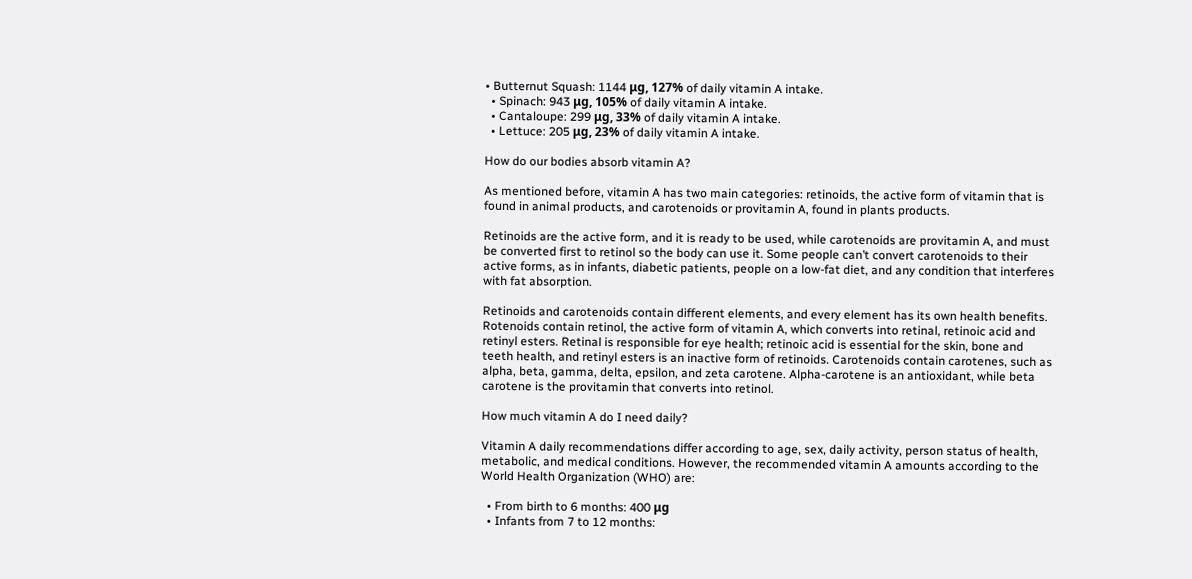• Butternut Squash: 1144 μg, 127% of daily vitamin A intake.
  • Spinach: 943 μg, 105% of daily vitamin A intake.
  • Cantaloupe: 299 μg, 33% of daily vitamin A intake.
  • Lettuce: 205 μg, 23% of daily vitamin A intake.

How do our bodies absorb vitamin A?

As mentioned before, vitamin A has two main categories: retinoids, the active form of vitamin that is found in animal products, and carotenoids or provitamin A, found in plants products.

Retinoids are the active form, and it is ready to be used, while carotenoids are provitamin A, and must be converted first to retinol so the body can use it. Some people can’t convert carotenoids to their active forms, as in infants, diabetic patients, people on a low-fat diet, and any condition that interferes with fat absorption.

Retinoids and carotenoids contain different elements, and every element has its own health benefits. Rotenoids contain retinol, the active form of vitamin A, which converts into retinal, retinoic acid and retinyl esters. Retinal is responsible for eye health; retinoic acid is essential for the skin, bone and teeth health, and retinyl esters is an inactive form of retinoids. Carotenoids contain carotenes, such as alpha, beta, gamma, delta, epsilon, and zeta carotene. Alpha-carotene is an antioxidant, while beta carotene is the provitamin that converts into retinol.

How much vitamin A do I need daily?

Vitamin A daily recommendations differ according to age, sex, daily activity, person status of health, metabolic, and medical conditions. However, the recommended vitamin A amounts according to the World Health Organization (WHO) are:

  • From birth to 6 months: 400 μg
  • Infants from 7 to 12 months: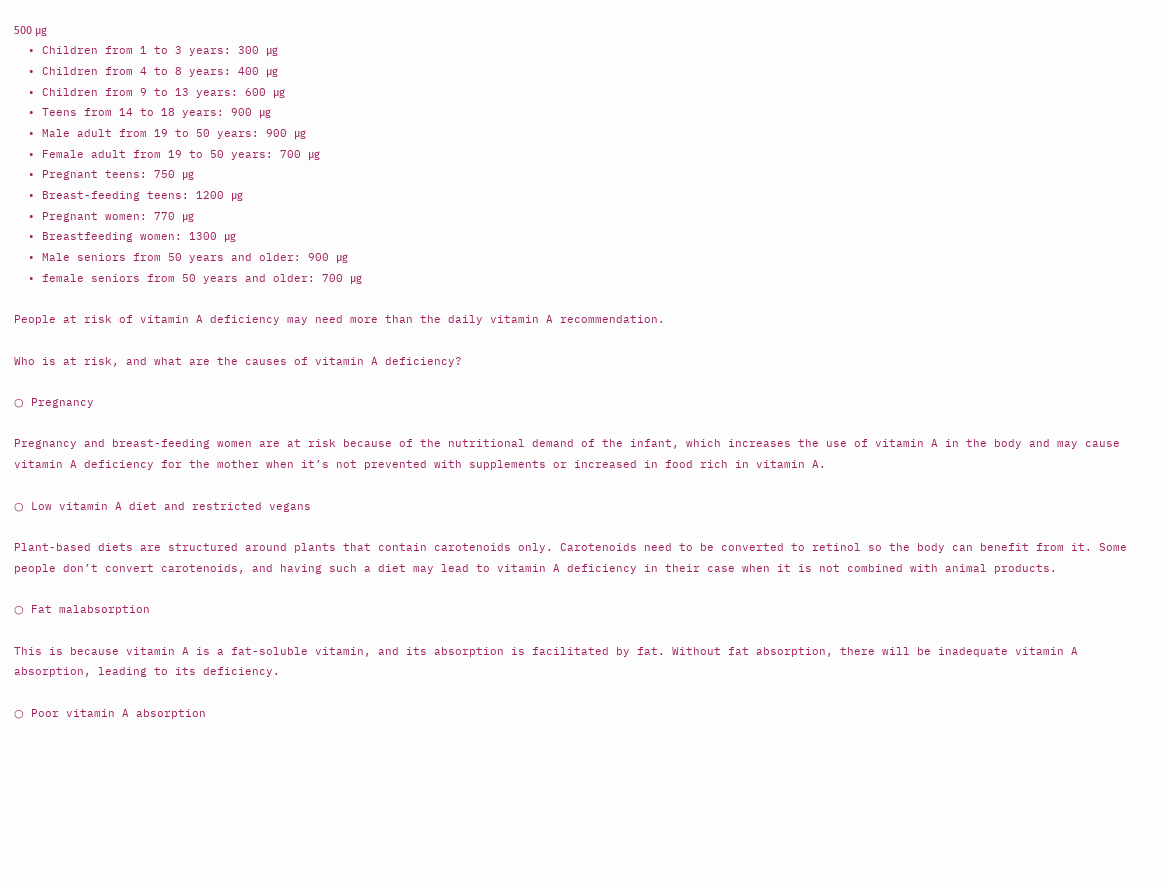500 μg
  • Children from 1 to 3 years: 300 μg
  • Children from 4 to 8 years: 400 μg
  • Children from 9 to 13 years: 600 μg
  • Teens from 14 to 18 years: 900 μg
  • Male adult from 19 to 50 years: 900 μg
  • Female adult from 19 to 50 years: 700 μg
  • Pregnant teens: 750 μg
  • Breast-feeding teens: 1200 μg
  • Pregnant women: 770 μg
  • Breastfeeding women: 1300 μg
  • Male seniors from 50 years and older: 900 μg
  • female seniors from 50 years and older: 700 μg

People at risk of vitamin A deficiency may need more than the daily vitamin A recommendation.

Who is at risk, and what are the causes of vitamin A deficiency?

○ Pregnancy

Pregnancy and breast-feeding women are at risk because of the nutritional demand of the infant, which increases the use of vitamin A in the body and may cause vitamin A deficiency for the mother when it’s not prevented with supplements or increased in food rich in vitamin A.

○ Low vitamin A diet and restricted vegans

Plant-based diets are structured around plants that contain carotenoids only. Carotenoids need to be converted to retinol so the body can benefit from it. Some people don’t convert carotenoids, and having such a diet may lead to vitamin A deficiency in their case when it is not combined with animal products.

○ Fat malabsorption

This is because vitamin A is a fat-soluble vitamin, and its absorption is facilitated by fat. Without fat absorption, there will be inadequate vitamin A absorption, leading to its deficiency.

○ Poor vitamin A absorption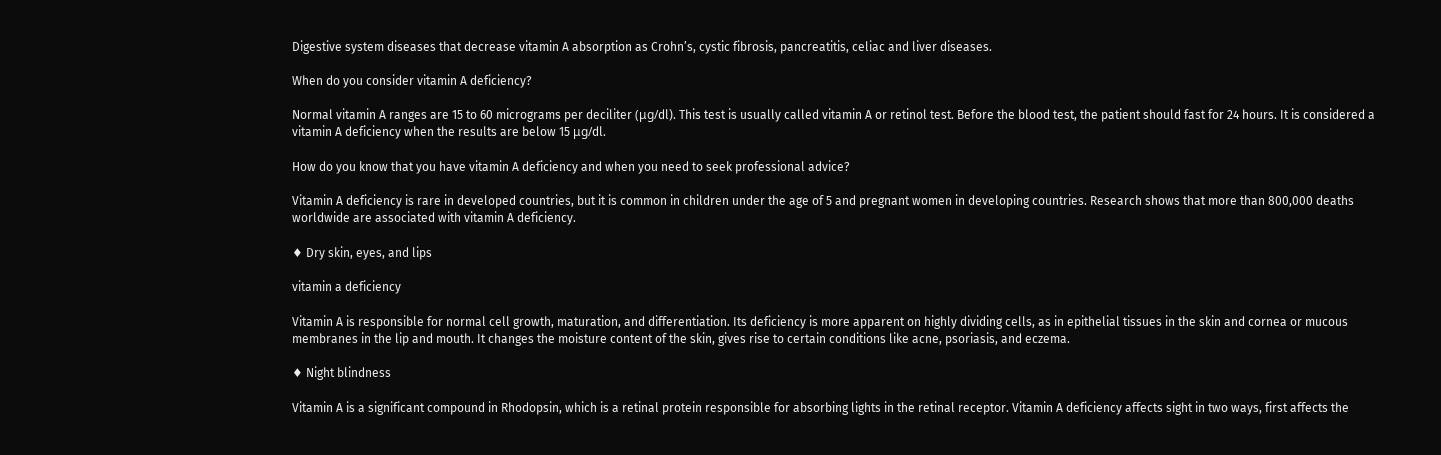Digestive system diseases that decrease vitamin A absorption as Crohn’s, cystic fibrosis, pancreatitis, celiac and liver diseases.

When do you consider vitamin A deficiency?

Normal vitamin A ranges are 15 to 60 micrograms per deciliter (μg/dl). This test is usually called vitamin A or retinol test. Before the blood test, the patient should fast for 24 hours. It is considered a vitamin A deficiency when the results are below 15 μg/dl.

How do you know that you have vitamin A deficiency and when you need to seek professional advice?

Vitamin A deficiency is rare in developed countries, but it is common in children under the age of 5 and pregnant women in developing countries. Research shows that more than 800,000 deaths worldwide are associated with vitamin A deficiency.

♦ Dry skin, eyes, and lips

vitamin a deficiency

Vitamin A is responsible for normal cell growth, maturation, and differentiation. Its deficiency is more apparent on highly dividing cells, as in epithelial tissues in the skin and cornea or mucous membranes in the lip and mouth. It changes the moisture content of the skin, gives rise to certain conditions like acne, psoriasis, and eczema.

♦ Night blindness

Vitamin A is a significant compound in Rhodopsin, which is a retinal protein responsible for absorbing lights in the retinal receptor. Vitamin A deficiency affects sight in two ways, first affects the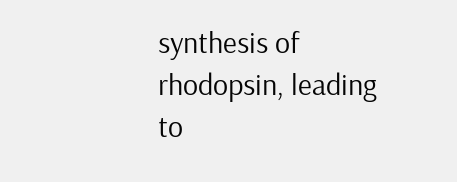synthesis of rhodopsin, leading to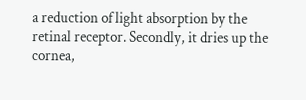a reduction of light absorption by the retinal receptor. Secondly, it dries up the cornea,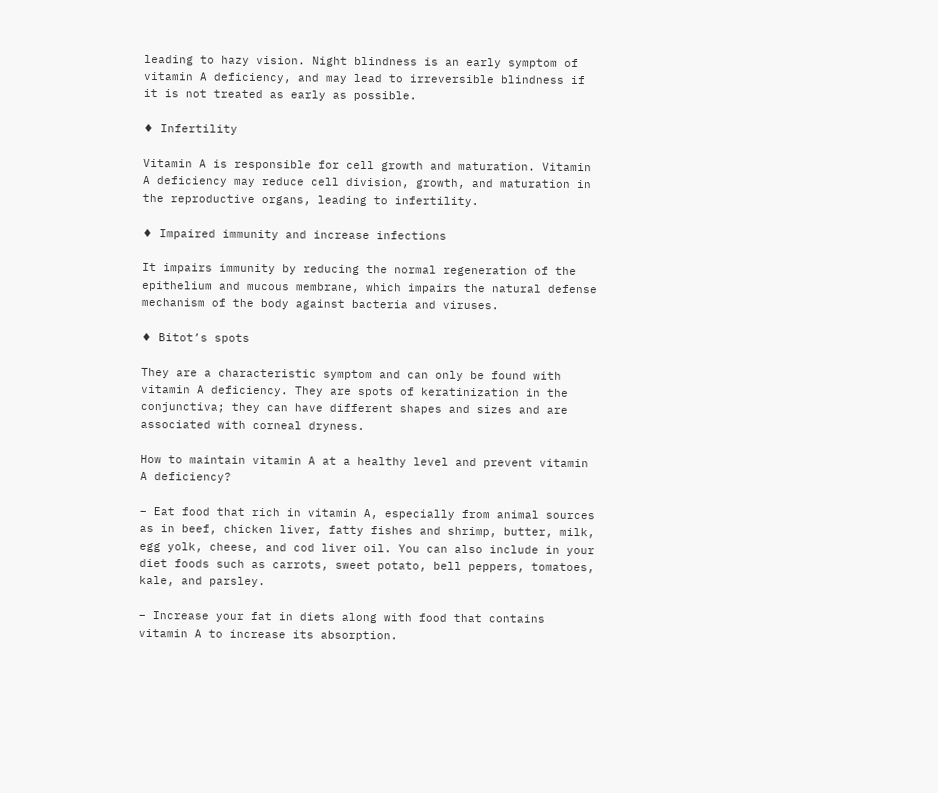leading to hazy vision. Night blindness is an early symptom of vitamin A deficiency, and may lead to irreversible blindness if it is not treated as early as possible.

♦ Infertility

Vitamin A is responsible for cell growth and maturation. Vitamin A deficiency may reduce cell division, growth, and maturation in the reproductive organs, leading to infertility.

♦ Impaired immunity and increase infections

It impairs immunity by reducing the normal regeneration of the epithelium and mucous membrane, which impairs the natural defense mechanism of the body against bacteria and viruses.

♦ Bitot’s spots

They are a characteristic symptom and can only be found with vitamin A deficiency. They are spots of keratinization in the conjunctiva; they can have different shapes and sizes and are associated with corneal dryness.

How to maintain vitamin A at a healthy level and prevent vitamin A deficiency?

– Eat food that rich in vitamin A, especially from animal sources as in beef, chicken liver, fatty fishes and shrimp, butter, milk, egg yolk, cheese, and cod liver oil. You can also include in your diet foods such as carrots, sweet potato, bell peppers, tomatoes, kale, and parsley.

– Increase your fat in diets along with food that contains vitamin A to increase its absorption.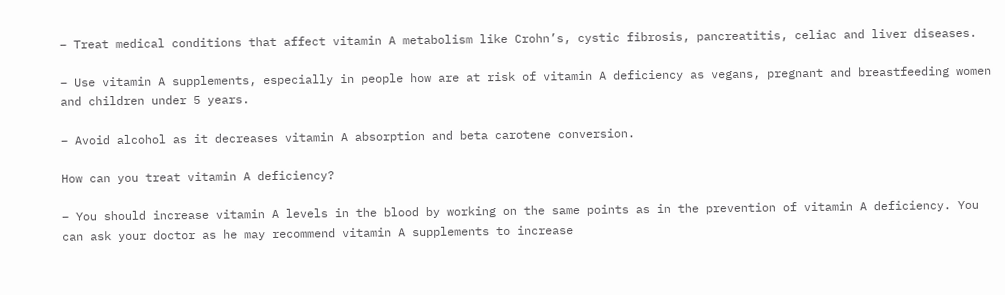– Treat medical conditions that affect vitamin A metabolism like Crohn’s, cystic fibrosis, pancreatitis, celiac and liver diseases.

– Use vitamin A supplements, especially in people how are at risk of vitamin A deficiency as vegans, pregnant and breastfeeding women and children under 5 years.

– Avoid alcohol as it decreases vitamin A absorption and beta carotene conversion.

How can you treat vitamin A deficiency?

– You should increase vitamin A levels in the blood by working on the same points as in the prevention of vitamin A deficiency. You can ask your doctor as he may recommend vitamin A supplements to increase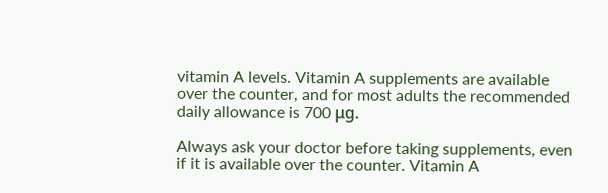vitamin A levels. Vitamin A supplements are available over the counter, and for most adults the recommended daily allowance is 700 μg.

Always ask your doctor before taking supplements, even if it is available over the counter. Vitamin A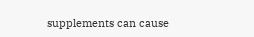supplements can cause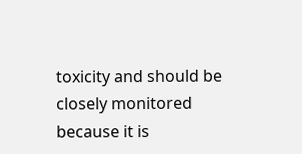toxicity and should be closely monitored because it is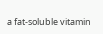a fat-soluble vitamin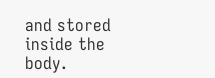and stored inside the body.